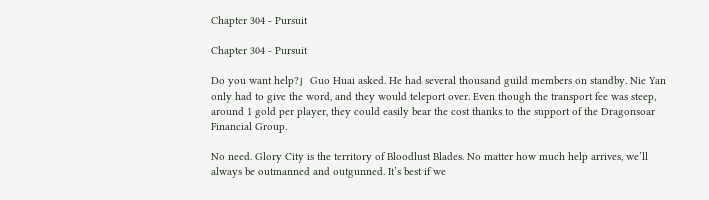Chapter 304 - Pursuit

Chapter 304 - Pursuit

Do you want help?」Guo Huai asked. He had several thousand guild members on standby. Nie Yan only had to give the word, and they would teleport over. Even though the transport fee was steep, around 1 gold per player, they could easily bear the cost thanks to the support of the Dragonsoar Financial Group.

No need. Glory City is the territory of Bloodlust Blades. No matter how much help arrives, we’ll always be outmanned and outgunned. It’s best if we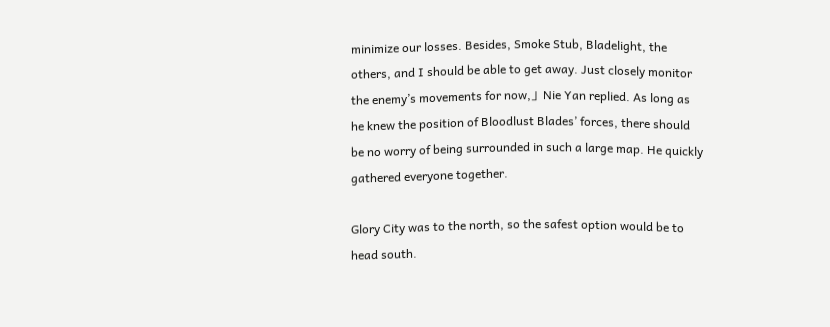minimize our losses. Besides, Smoke Stub, Bladelight, the others, and I should be able to get away. Just closely monitor the enemy’s movements for now,」Nie Yan replied. As long as he knew the position of Bloodlust Blades’ forces, there should be no worry of being surrounded in such a large map. He quickly gathered everyone together.

Glory City was to the north, so the safest option would be to head south.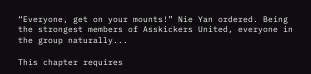“Everyone, get on your mounts!” Nie Yan ordered. Being the strongest members of Asskickers United, everyone in the group naturally...

This chapter requires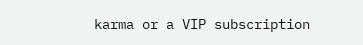karma or a VIP subscription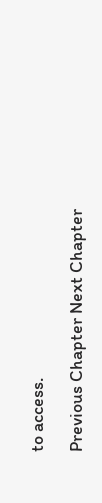to access.

Previous Chapter Next Chapter